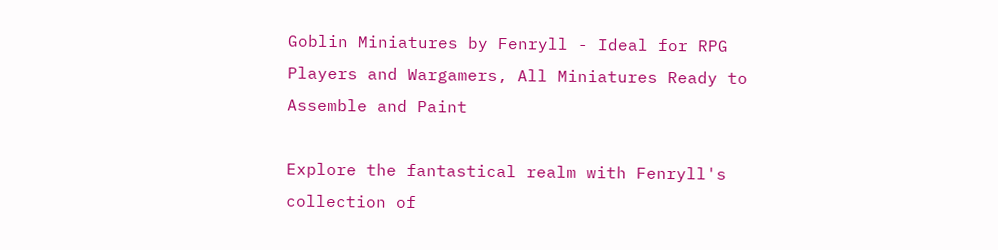Goblin Miniatures by Fenryll - Ideal for RPG Players and Wargamers, All Miniatures Ready to Assemble and Paint

Explore the fantastical realm with Fenryll's collection of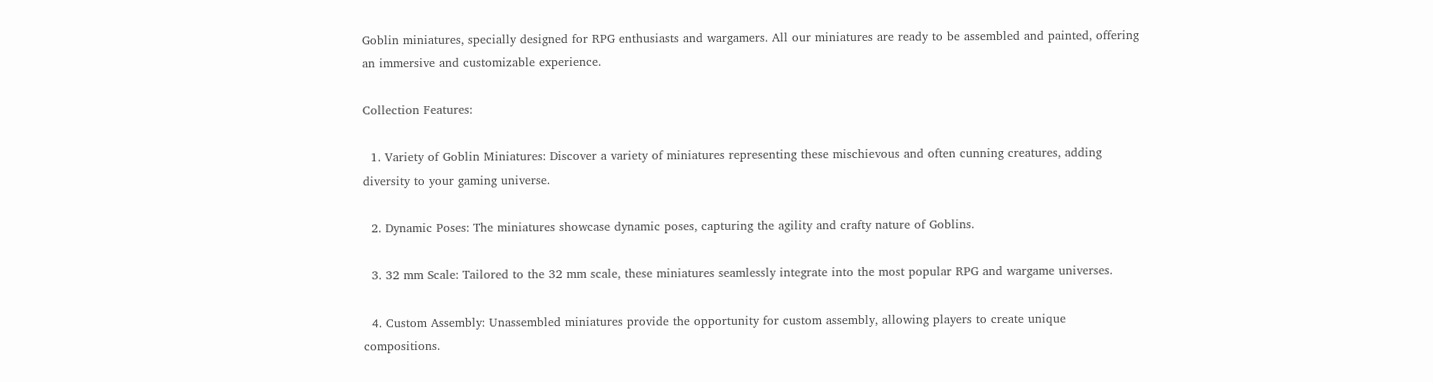Goblin miniatures, specially designed for RPG enthusiasts and wargamers. All our miniatures are ready to be assembled and painted, offering an immersive and customizable experience.

Collection Features:

  1. Variety of Goblin Miniatures: Discover a variety of miniatures representing these mischievous and often cunning creatures, adding diversity to your gaming universe.

  2. Dynamic Poses: The miniatures showcase dynamic poses, capturing the agility and crafty nature of Goblins.

  3. 32 mm Scale: Tailored to the 32 mm scale, these miniatures seamlessly integrate into the most popular RPG and wargame universes.

  4. Custom Assembly: Unassembled miniatures provide the opportunity for custom assembly, allowing players to create unique compositions.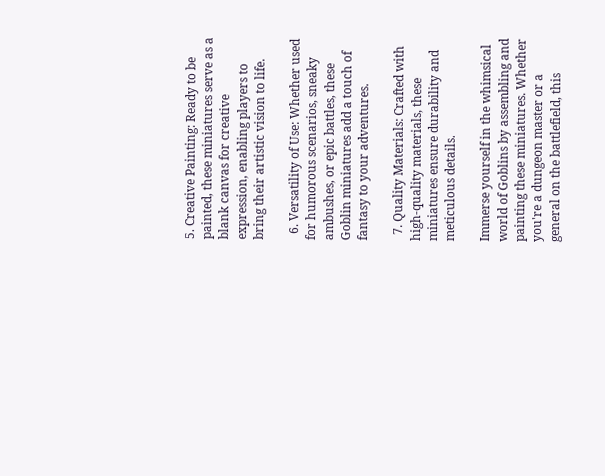5. Creative Painting: Ready to be painted, these miniatures serve as a blank canvas for creative expression, enabling players to bring their artistic vision to life.

  6. Versatility of Use: Whether used for humorous scenarios, sneaky ambushes, or epic battles, these Goblin miniatures add a touch of fantasy to your adventures.

  7. Quality Materials: Crafted with high-quality materials, these miniatures ensure durability and meticulous details.

Immerse yourself in the whimsical world of Goblins by assembling and painting these miniatures. Whether you're a dungeon master or a general on the battlefield, this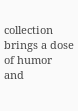collection brings a dose of humor and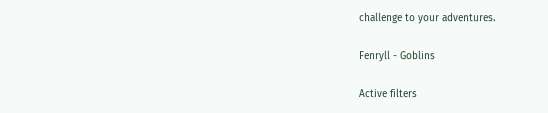challenge to your adventures.

Fenryll - Goblins

Active filters